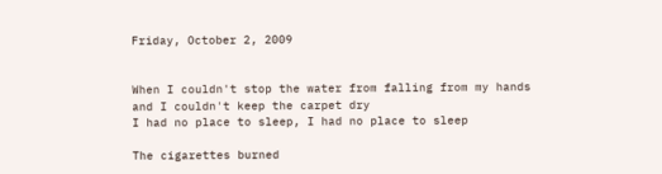Friday, October 2, 2009


When I couldn't stop the water from falling from my hands
and I couldn't keep the carpet dry
I had no place to sleep, I had no place to sleep

The cigarettes burned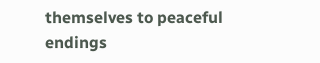themselves to peaceful endings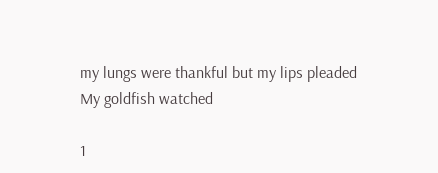my lungs were thankful but my lips pleaded
My goldfish watched

1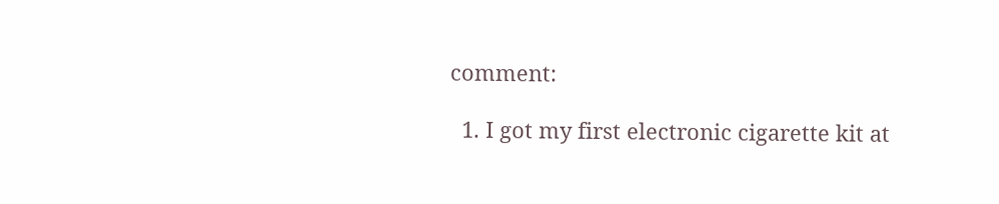comment:

  1. I got my first electronic cigarette kit at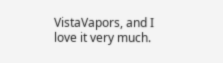VistaVapors, and I love it very much.